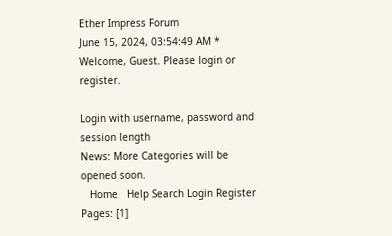Ether Impress Forum
June 15, 2024, 03:54:49 AM *
Welcome, Guest. Please login or register.

Login with username, password and session length
News: More Categories will be opened soon.
   Home   Help Search Login Register
Pages: [1]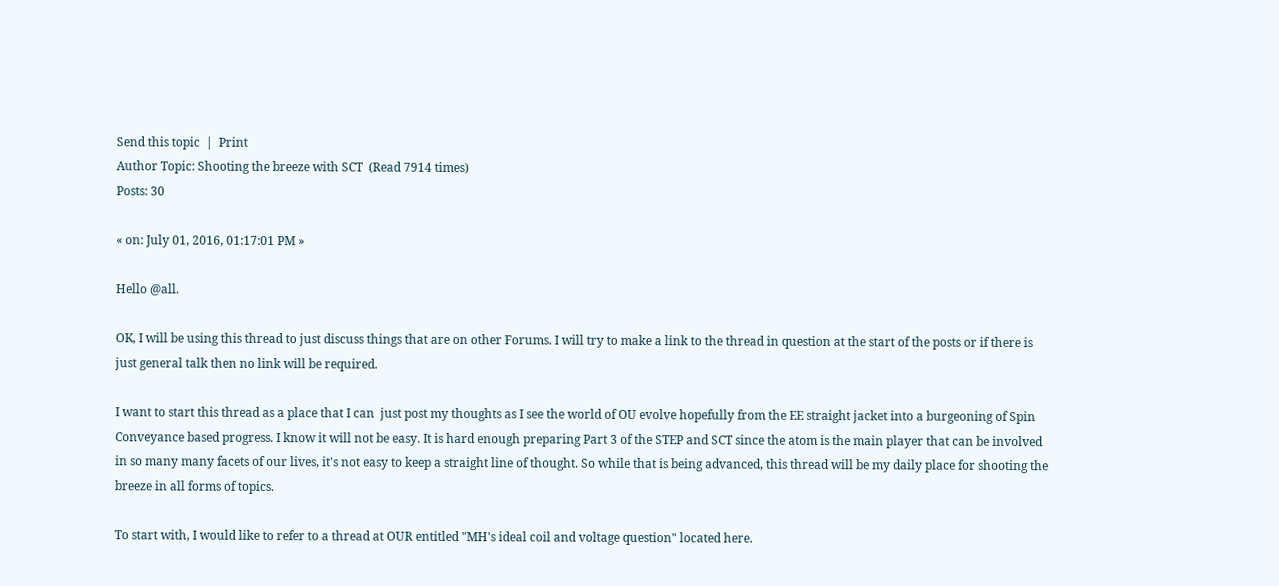Send this topic  |  Print
Author Topic: Shooting the breeze with SCT  (Read 7914 times)
Posts: 30

« on: July 01, 2016, 01:17:01 PM »

Hello @all.

OK, I will be using this thread to just discuss things that are on other Forums. I will try to make a link to the thread in question at the start of the posts or if there is just general talk then no link will be required.

I want to start this thread as a place that I can  just post my thoughts as I see the world of OU evolve hopefully from the EE straight jacket into a burgeoning of Spin Conveyance based progress. I know it will not be easy. It is hard enough preparing Part 3 of the STEP and SCT since the atom is the main player that can be involved in so many many facets of our lives, it's not easy to keep a straight line of thought. So while that is being advanced, this thread will be my daily place for shooting the breeze in all forms of topics.

To start with, I would like to refer to a thread at OUR entitled "MH's ideal coil and voltage question" located here.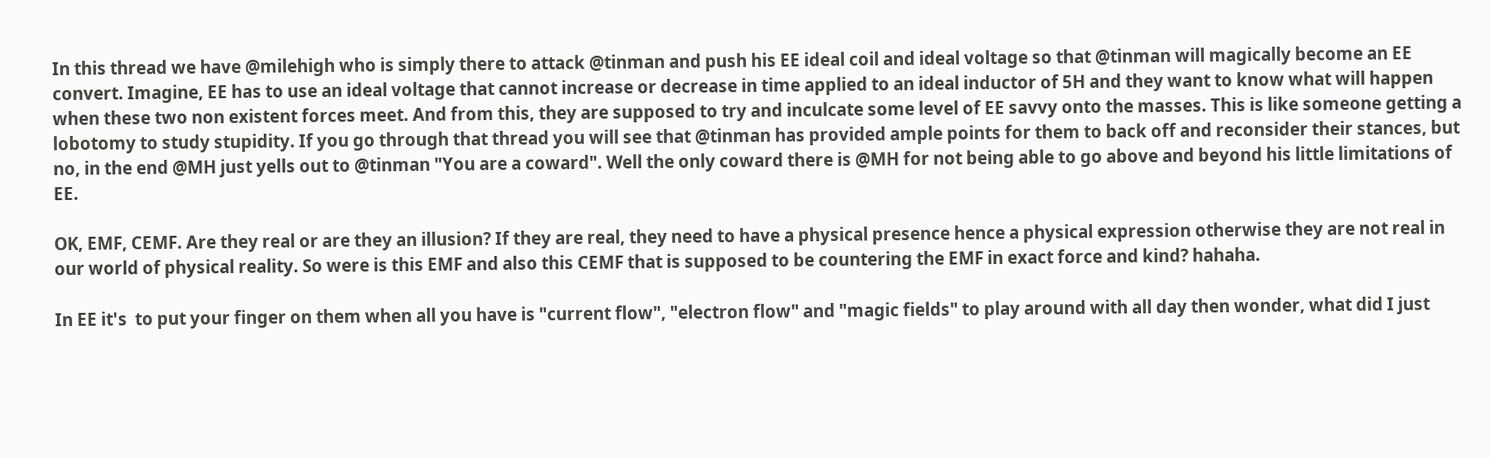In this thread we have @milehigh who is simply there to attack @tinman and push his EE ideal coil and ideal voltage so that @tinman will magically become an EE convert. Imagine, EE has to use an ideal voltage that cannot increase or decrease in time applied to an ideal inductor of 5H and they want to know what will happen when these two non existent forces meet. And from this, they are supposed to try and inculcate some level of EE savvy onto the masses. This is like someone getting a lobotomy to study stupidity. If you go through that thread you will see that @tinman has provided ample points for them to back off and reconsider their stances, but no, in the end @MH just yells out to @tinman "You are a coward". Well the only coward there is @MH for not being able to go above and beyond his little limitations of EE.

OK, EMF, CEMF. Are they real or are they an illusion? If they are real, they need to have a physical presence hence a physical expression otherwise they are not real in our world of physical reality. So were is this EMF and also this CEMF that is supposed to be countering the EMF in exact force and kind? hahaha.

In EE it's  to put your finger on them when all you have is "current flow", "electron flow" and "magic fields" to play around with all day then wonder, what did I just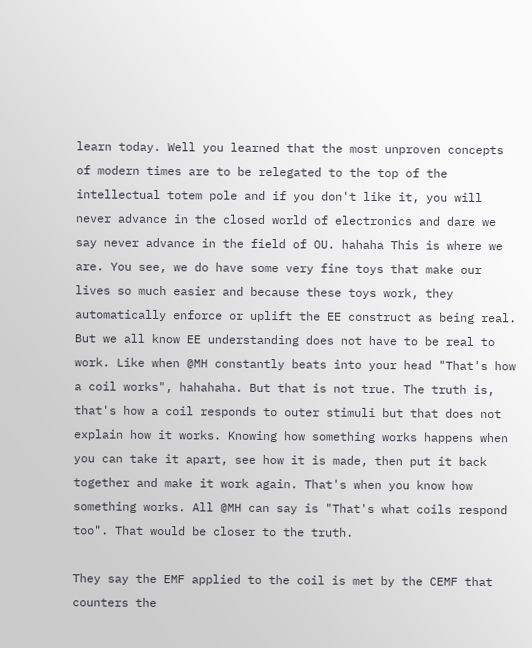learn today. Well you learned that the most unproven concepts of modern times are to be relegated to the top of the intellectual totem pole and if you don't like it, you will never advance in the closed world of electronics and dare we say never advance in the field of OU. hahaha This is where we are. You see, we do have some very fine toys that make our lives so much easier and because these toys work, they automatically enforce or uplift the EE construct as being real. But we all know EE understanding does not have to be real to work. Like when @MH constantly beats into your head "That's how a coil works", hahahaha. But that is not true. The truth is, that's how a coil responds to outer stimuli but that does not explain how it works. Knowing how something works happens when you can take it apart, see how it is made, then put it back together and make it work again. That's when you know how something works. All @MH can say is "That's what coils respond too". That would be closer to the truth.

They say the EMF applied to the coil is met by the CEMF that counters the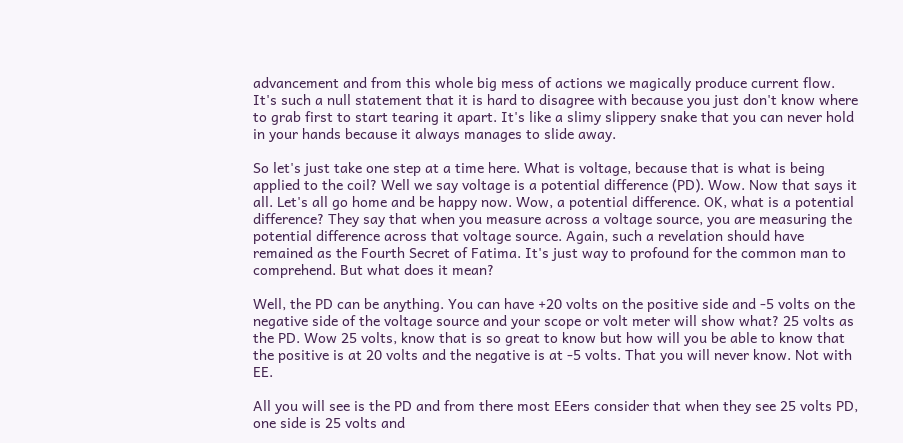advancement and from this whole big mess of actions we magically produce current flow. It's such a null statement that it is hard to disagree with because you just don't know where to grab first to start tearing it apart. It's like a slimy slippery snake that you can never hold in your hands because it always manages to slide away.

So let's just take one step at a time here. What is voltage, because that is what is being applied to the coil? Well we say voltage is a potential difference (PD). Wow. Now that says it all. Let's all go home and be happy now. Wow, a potential difference. OK, what is a potential difference? They say that when you measure across a voltage source, you are measuring the potential difference across that voltage source. Again, such a revelation should have remained as the Fourth Secret of Fatima. It's just way to profound for the common man to comprehend. But what does it mean?

Well, the PD can be anything. You can have +20 volts on the positive side and -5 volts on the negative side of the voltage source and your scope or volt meter will show what? 25 volts as the PD. Wow 25 volts, know that is so great to know but how will you be able to know that the positive is at 20 volts and the negative is at -5 volts. That you will never know. Not with EE.

All you will see is the PD and from there most EEers consider that when they see 25 volts PD, one side is 25 volts and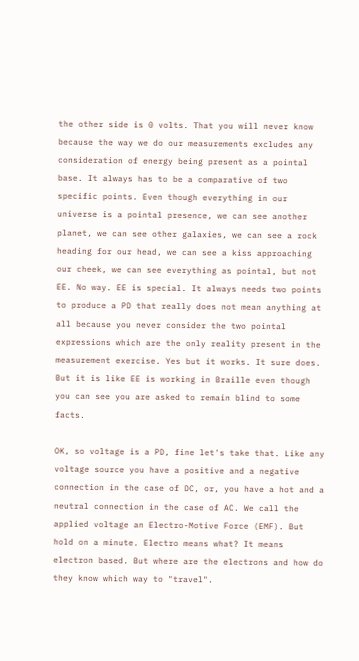the other side is 0 volts. That you will never know because the way we do our measurements excludes any consideration of energy being present as a pointal base. It always has to be a comparative of two specific points. Even though everything in our universe is a pointal presence, we can see another planet, we can see other galaxies, we can see a rock heading for our head, we can see a kiss approaching our cheek, we can see everything as pointal, but not EE. No way. EE is special. It always needs two points to produce a PD that really does not mean anything at all because you never consider the two pointal expressions which are the only reality present in the measurement exercise. Yes but it works. It sure does. But it is like EE is working in Braille even though you can see you are asked to remain blind to some facts.

OK, so voltage is a PD, fine let's take that. Like any voltage source you have a positive and a negative connection in the case of DC, or, you have a hot and a neutral connection in the case of AC. We call the applied voltage an Electro-Motive Force (EMF). But hold on a minute. Electro means what? It means electron based. But where are the electrons and how do they know which way to "travel".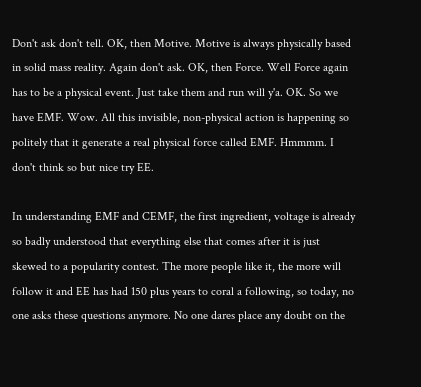Don't ask don't tell. OK, then Motive. Motive is always physically based in solid mass reality. Again don't ask. OK, then Force. Well Force again has to be a physical event. Just take them and run will y'a. OK. So we have EMF. Wow. All this invisible, non-physical action is happening so politely that it generate a real physical force called EMF. Hmmmm. I don't think so but nice try EE.

In understanding EMF and CEMF, the first ingredient, voltage is already so badly understood that everything else that comes after it is just skewed to a popularity contest. The more people like it, the more will follow it and EE has had 150 plus years to coral a following, so today, no one asks these questions anymore. No one dares place any doubt on the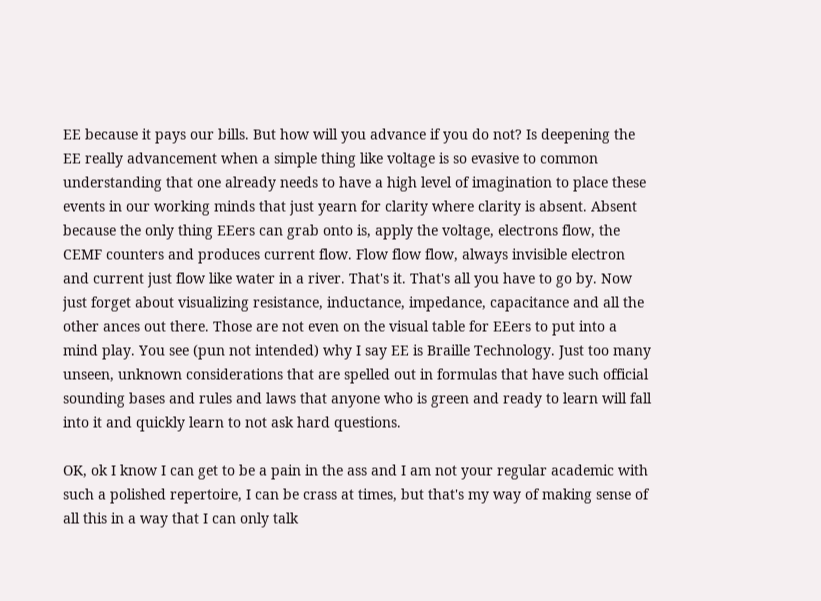EE because it pays our bills. But how will you advance if you do not? Is deepening the EE really advancement when a simple thing like voltage is so evasive to common understanding that one already needs to have a high level of imagination to place these events in our working minds that just yearn for clarity where clarity is absent. Absent because the only thing EEers can grab onto is, apply the voltage, electrons flow, the CEMF counters and produces current flow. Flow flow flow, always invisible electron and current just flow like water in a river. That's it. That's all you have to go by. Now just forget about visualizing resistance, inductance, impedance, capacitance and all the other ances out there. Those are not even on the visual table for EEers to put into a mind play. You see (pun not intended) why I say EE is Braille Technology. Just too many unseen, unknown considerations that are spelled out in formulas that have such official sounding bases and rules and laws that anyone who is green and ready to learn will fall into it and quickly learn to not ask hard questions.

OK, ok I know I can get to be a pain in the ass and I am not your regular academic with such a polished repertoire, I can be crass at times, but that's my way of making sense of all this in a way that I can only talk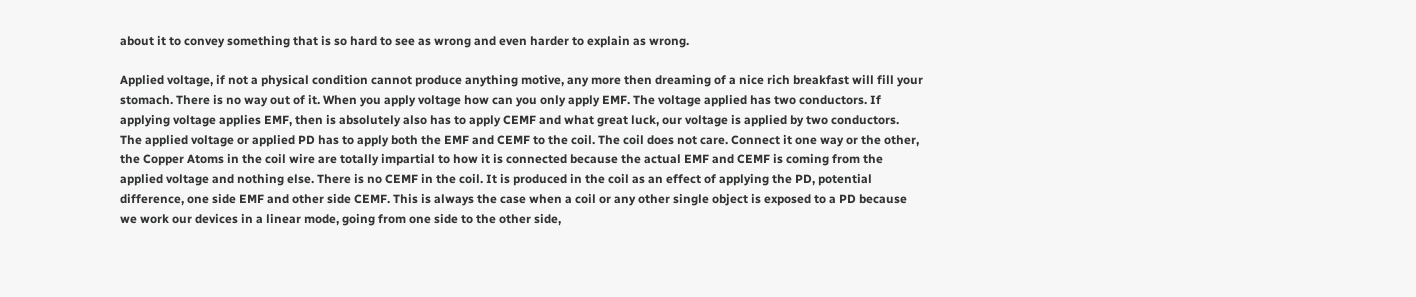about it to convey something that is so hard to see as wrong and even harder to explain as wrong.

Applied voltage, if not a physical condition cannot produce anything motive, any more then dreaming of a nice rich breakfast will fill your stomach. There is no way out of it. When you apply voltage how can you only apply EMF. The voltage applied has two conductors. If applying voltage applies EMF, then is absolutely also has to apply CEMF and what great luck, our voltage is applied by two conductors. The applied voltage or applied PD has to apply both the EMF and CEMF to the coil. The coil does not care. Connect it one way or the other, the Copper Atoms in the coil wire are totally impartial to how it is connected because the actual EMF and CEMF is coming from the applied voltage and nothing else. There is no CEMF in the coil. It is produced in the coil as an effect of applying the PD, potential difference, one side EMF and other side CEMF. This is always the case when a coil or any other single object is exposed to a PD because we work our devices in a linear mode, going from one side to the other side,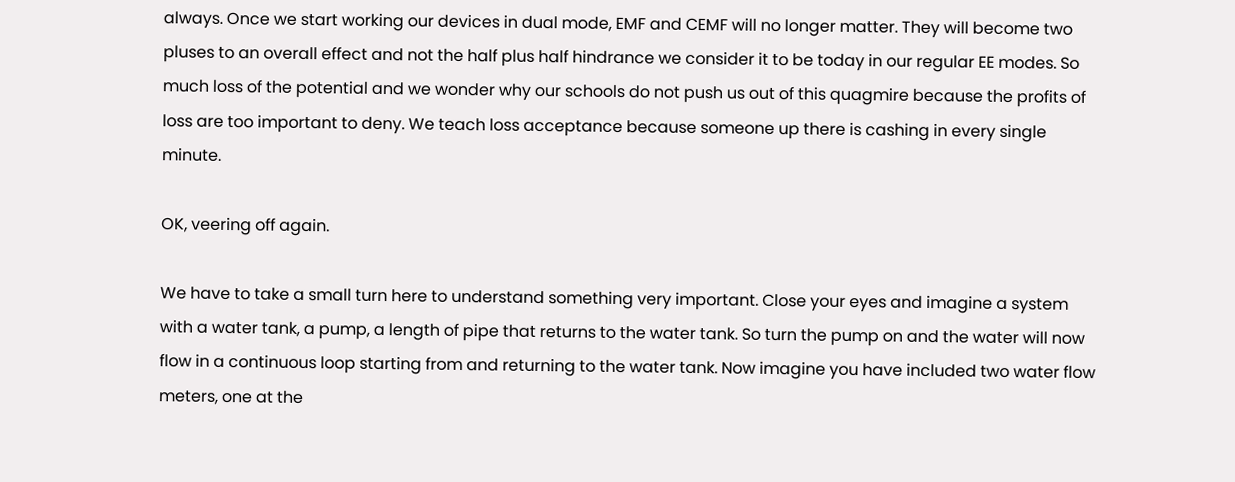always. Once we start working our devices in dual mode, EMF and CEMF will no longer matter. They will become two pluses to an overall effect and not the half plus half hindrance we consider it to be today in our regular EE modes. So much loss of the potential and we wonder why our schools do not push us out of this quagmire because the profits of loss are too important to deny. We teach loss acceptance because someone up there is cashing in every single minute.

OK, veering off again.

We have to take a small turn here to understand something very important. Close your eyes and imagine a system with a water tank, a pump, a length of pipe that returns to the water tank. So turn the pump on and the water will now flow in a continuous loop starting from and returning to the water tank. Now imagine you have included two water flow meters, one at the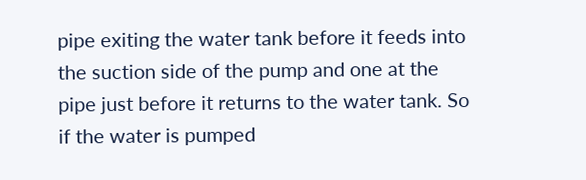pipe exiting the water tank before it feeds into the suction side of the pump and one at the pipe just before it returns to the water tank. So if the water is pumped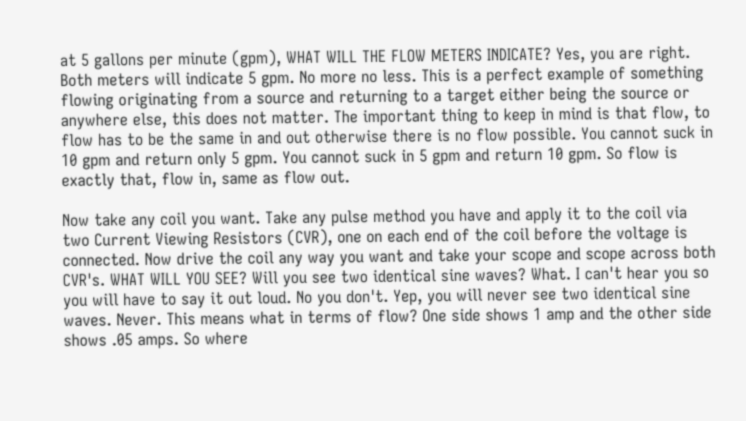at 5 gallons per minute (gpm), WHAT WILL THE FLOW METERS INDICATE? Yes, you are right. Both meters will indicate 5 gpm. No more no less. This is a perfect example of something flowing originating from a source and returning to a target either being the source or anywhere else, this does not matter. The important thing to keep in mind is that flow, to flow has to be the same in and out otherwise there is no flow possible. You cannot suck in 10 gpm and return only 5 gpm. You cannot suck in 5 gpm and return 10 gpm. So flow is exactly that, flow in, same as flow out.

Now take any coil you want. Take any pulse method you have and apply it to the coil via two Current Viewing Resistors (CVR), one on each end of the coil before the voltage is connected. Now drive the coil any way you want and take your scope and scope across both CVR's. WHAT WILL YOU SEE? Will you see two identical sine waves? What. I can't hear you so you will have to say it out loud. No you don't. Yep, you will never see two identical sine waves. Never. This means what in terms of flow? One side shows 1 amp and the other side shows .05 amps. So where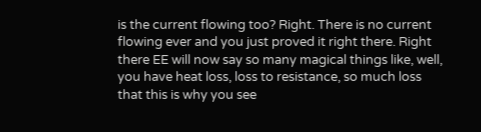is the current flowing too? Right. There is no current flowing ever and you just proved it right there. Right there EE will now say so many magical things like, well, you have heat loss, loss to resistance, so much loss that this is why you see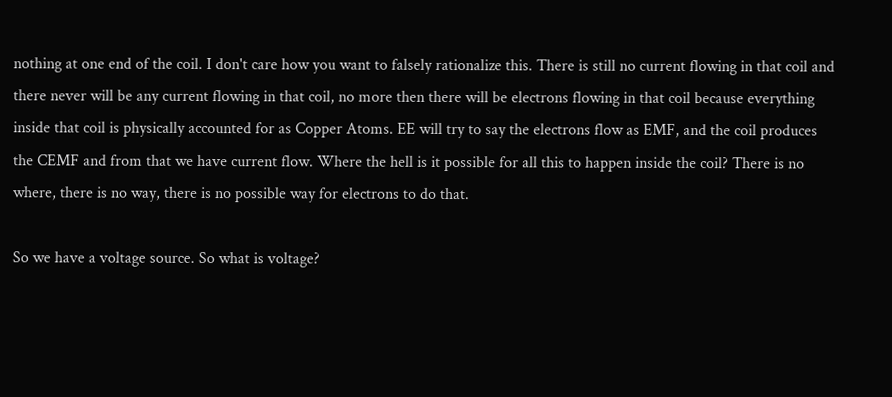nothing at one end of the coil. I don't care how you want to falsely rationalize this. There is still no current flowing in that coil and there never will be any current flowing in that coil, no more then there will be electrons flowing in that coil because everything inside that coil is physically accounted for as Copper Atoms. EE will try to say the electrons flow as EMF, and the coil produces the CEMF and from that we have current flow. Where the hell is it possible for all this to happen inside the coil? There is no where, there is no way, there is no possible way for electrons to do that.

So we have a voltage source. So what is voltage?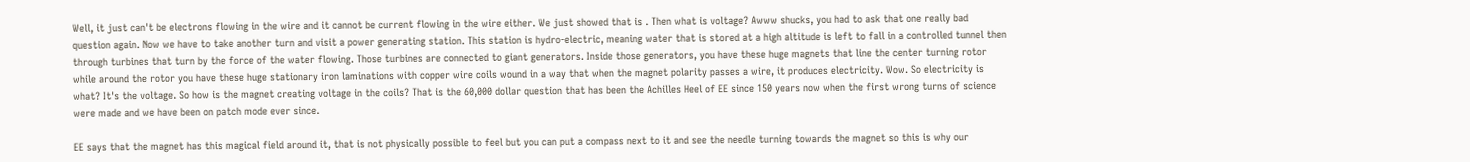Well, it just can't be electrons flowing in the wire and it cannot be current flowing in the wire either. We just showed that is . Then what is voltage? Awww shucks, you had to ask that one really bad question again. Now we have to take another turn and visit a power generating station. This station is hydro-electric, meaning water that is stored at a high altitude is left to fall in a controlled tunnel then through turbines that turn by the force of the water flowing. Those turbines are connected to giant generators. Inside those generators, you have these huge magnets that line the center turning rotor while around the rotor you have these huge stationary iron laminations with copper wire coils wound in a way that when the magnet polarity passes a wire, it produces electricity. Wow. So electricity is what? It's the voltage. So how is the magnet creating voltage in the coils? That is the 60,000 dollar question that has been the Achilles Heel of EE since 150 years now when the first wrong turns of science were made and we have been on patch mode ever since.

EE says that the magnet has this magical field around it, that is not physically possible to feel but you can put a compass next to it and see the needle turning towards the magnet so this is why our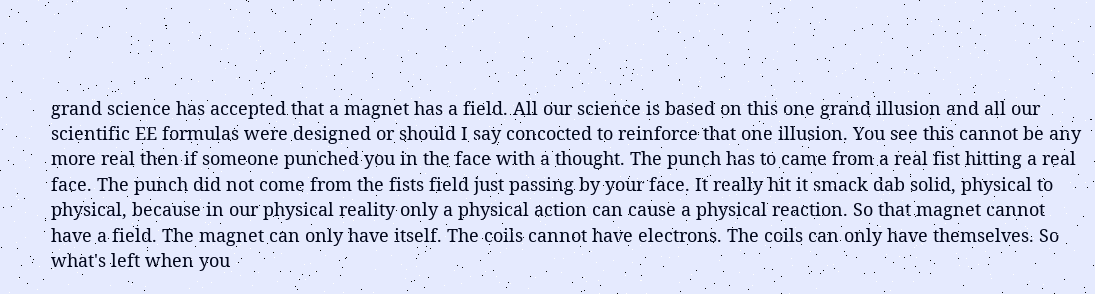grand science has accepted that a magnet has a field. All our science is based on this one grand illusion and all our scientific EE formulas were designed or should I say concocted to reinforce that one illusion. You see this cannot be any more real then if someone punched you in the face with a thought. The punch has to came from a real fist hitting a real face. The punch did not come from the fists field just passing by your face. It really hit it smack dab solid, physical to physical, because in our physical reality only a physical action can cause a physical reaction. So that magnet cannot have a field. The magnet can only have itself. The coils cannot have electrons. The coils can only have themselves. So what's left when you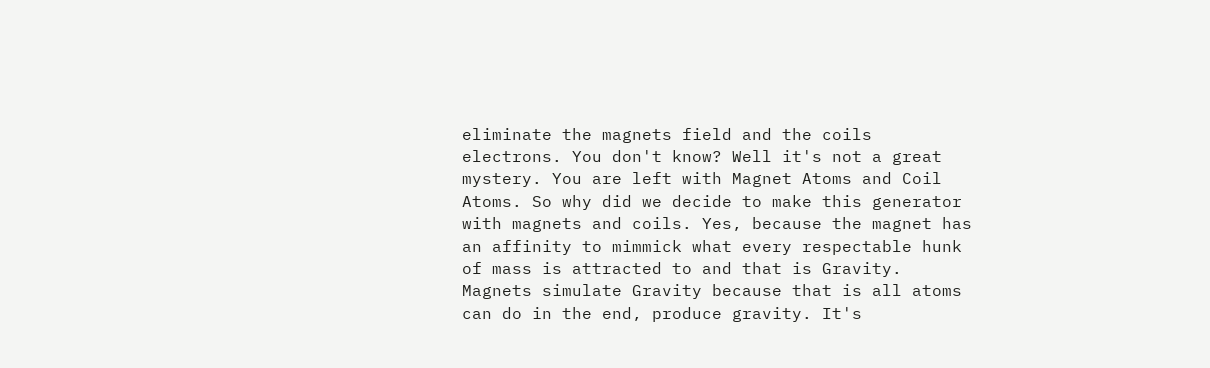eliminate the magnets field and the coils electrons. You don't know? Well it's not a great mystery. You are left with Magnet Atoms and Coil Atoms. So why did we decide to make this generator with magnets and coils. Yes, because the magnet has an affinity to mimmick what every respectable hunk of mass is attracted to and that is Gravity. Magnets simulate Gravity because that is all atoms can do in the end, produce gravity. It's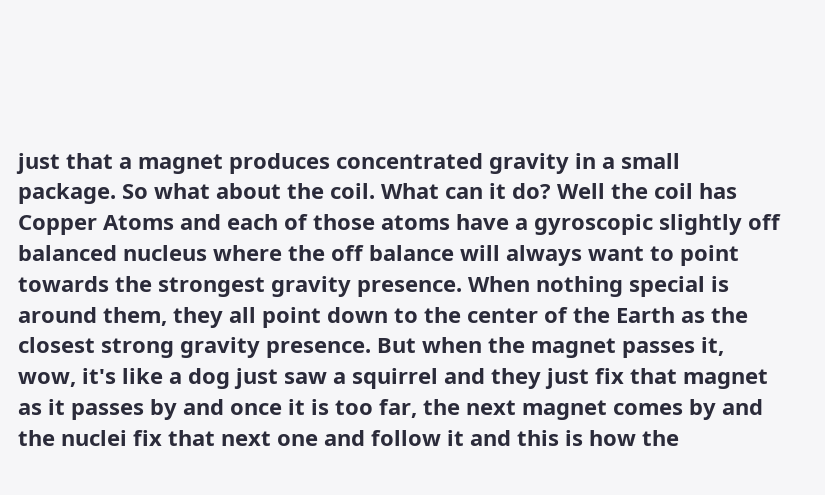just that a magnet produces concentrated gravity in a small package. So what about the coil. What can it do? Well the coil has Copper Atoms and each of those atoms have a gyroscopic slightly off balanced nucleus where the off balance will always want to point towards the strongest gravity presence. When nothing special is around them, they all point down to the center of the Earth as the closest strong gravity presence. But when the magnet passes it, wow, it's like a dog just saw a squirrel and they just fix that magnet as it passes by and once it is too far, the next magnet comes by and the nuclei fix that next one and follow it and this is how the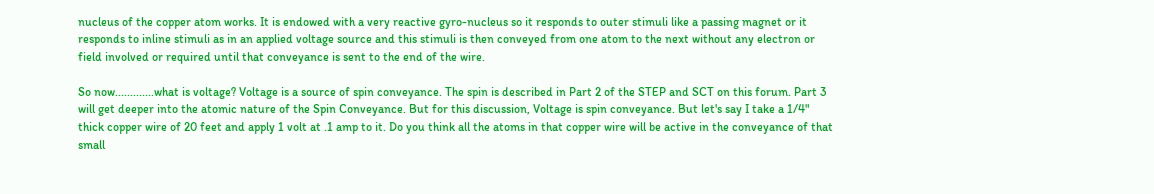nucleus of the copper atom works. It is endowed with a very reactive gyro-nucleus so it responds to outer stimuli like a passing magnet or it responds to inline stimuli as in an applied voltage source and this stimuli is then conveyed from one atom to the next without any electron or field involved or required until that conveyance is sent to the end of the wire.

So now.............what is voltage? Voltage is a source of spin conveyance. The spin is described in Part 2 of the STEP and SCT on this forum. Part 3 will get deeper into the atomic nature of the Spin Conveyance. But for this discussion, Voltage is spin conveyance. But let's say I take a 1/4" thick copper wire of 20 feet and apply 1 volt at .1 amp to it. Do you think all the atoms in that copper wire will be active in the conveyance of that small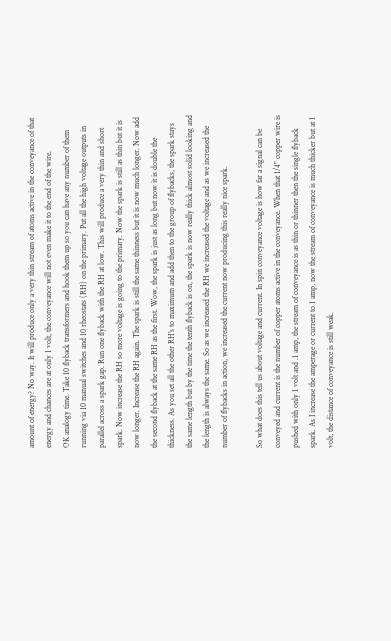amount of energy? No way. It will produce only a very thin stream of atoms active in the conveyance of that energy and chances are at only 1 volt, the conveyance will not even make it to the end of the wire.
OK analogy time. Take 10 flyback transformers and hook them up so you can have any number of them running via 10 manual switches and 10 rheostats (RH) on the primary. Put all the high voltage outputs in parallel across a spark gap. Run one flyback with the RH at low. This will produce a very thin and short spark. Now increase the RH so more voltage is going to the primary. Now the spark is still as thin but it is now longer. Increase the RH again. The spark is still the same thinness but it is now much longer. Now add the second flyback at the same RH as the first. Wow, the spark is just as long but now it is double the thickness. As you set all the other RH's to maximum and add then to the group of flybacks, the spark stays the same length but by the time the tenth flyback is on, the spark is now really thick almost solid looking and the length is always the same. So as we increased the RH we increased the voltage and as we increased the number of flybacks in action, we increased the current now producing this really nice spark.

So what does this tell us about voltage and current. In spin conveyance voltage is how far a signal can be conveyed and current is the number of copper atoms active in the conveyance. When that 1/4" copper wire is pushed with only 1 volt and .1 amp, the stream of conveyance is as thin or thinner then the single flyback spark. As I increase the amperage or current to 1 amp, now the stream of conveyance is much thicker but at 1 volt, the distance of conveyance is still weak.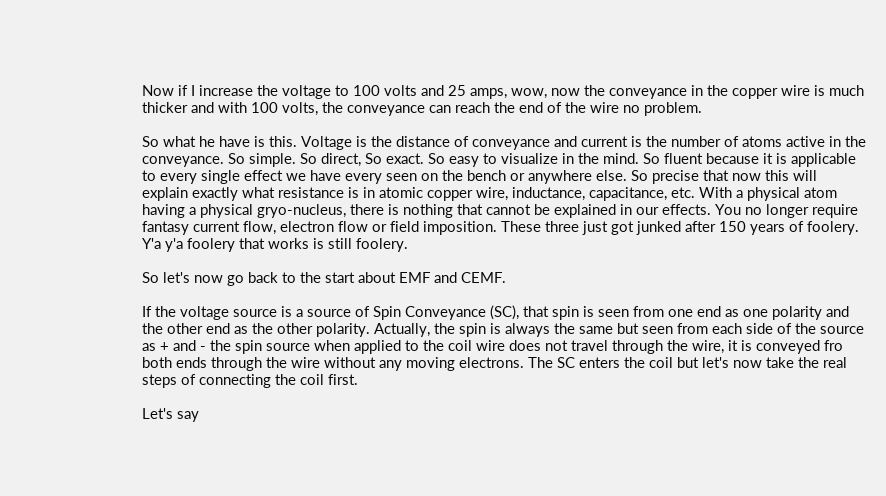Now if I increase the voltage to 100 volts and 25 amps, wow, now the conveyance in the copper wire is much thicker and with 100 volts, the conveyance can reach the end of the wire no problem.

So what he have is this. Voltage is the distance of conveyance and current is the number of atoms active in the conveyance. So simple. So direct, So exact. So easy to visualize in the mind. So fluent because it is applicable to every single effect we have every seen on the bench or anywhere else. So precise that now this will explain exactly what resistance is in atomic copper wire, inductance, capacitance, etc. With a physical atom having a physical gryo-nucleus, there is nothing that cannot be explained in our effects. You no longer require fantasy current flow, electron flow or field imposition. These three just got junked after 150 years of foolery. Y'a y'a foolery that works is still foolery.

So let's now go back to the start about EMF and CEMF.

If the voltage source is a source of Spin Conveyance (SC), that spin is seen from one end as one polarity and the other end as the other polarity. Actually, the spin is always the same but seen from each side of the source as + and - the spin source when applied to the coil wire does not travel through the wire, it is conveyed fro both ends through the wire without any moving electrons. The SC enters the coil but let's now take the real steps of connecting the coil first.

Let's say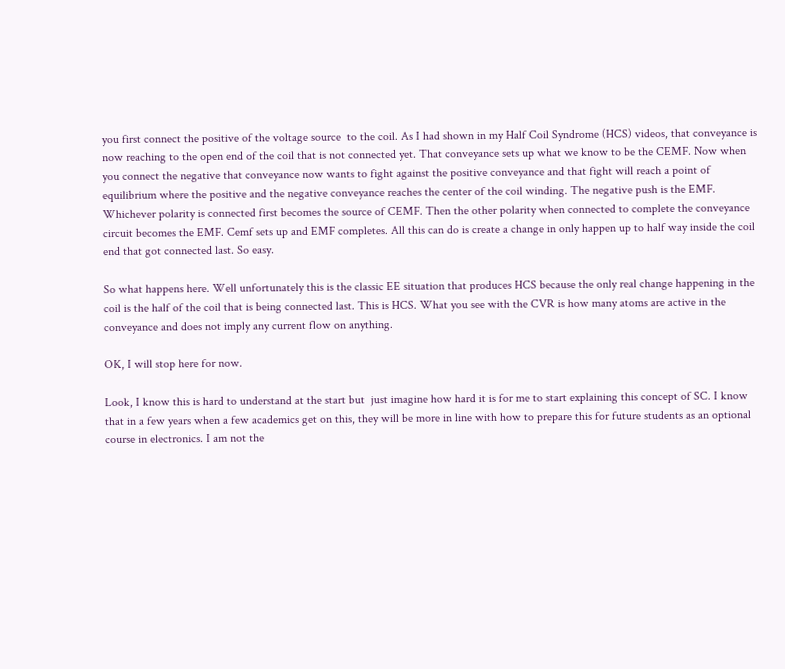you first connect the positive of the voltage source  to the coil. As I had shown in my Half Coil Syndrome (HCS) videos, that conveyance is now reaching to the open end of the coil that is not connected yet. That conveyance sets up what we know to be the CEMF. Now when you connect the negative that conveyance now wants to fight against the positive conveyance and that fight will reach a point of equilibrium where the positive and the negative conveyance reaches the center of the coil winding. The negative push is the EMF. Whichever polarity is connected first becomes the source of CEMF. Then the other polarity when connected to complete the conveyance circuit becomes the EMF. Cemf sets up and EMF completes. All this can do is create a change in only happen up to half way inside the coil end that got connected last. So easy.

So what happens here. Well unfortunately this is the classic EE situation that produces HCS because the only real change happening in the coil is the half of the coil that is being connected last. This is HCS. What you see with the CVR is how many atoms are active in the conveyance and does not imply any current flow on anything.

OK, I will stop here for now.

Look, I know this is hard to understand at the start but  just imagine how hard it is for me to start explaining this concept of SC. I know that in a few years when a few academics get on this, they will be more in line with how to prepare this for future students as an optional course in electronics. I am not the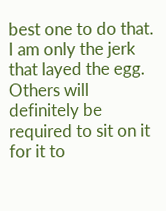best one to do that. I am only the jerk that layed the egg. Others will definitely be required to sit on it for it to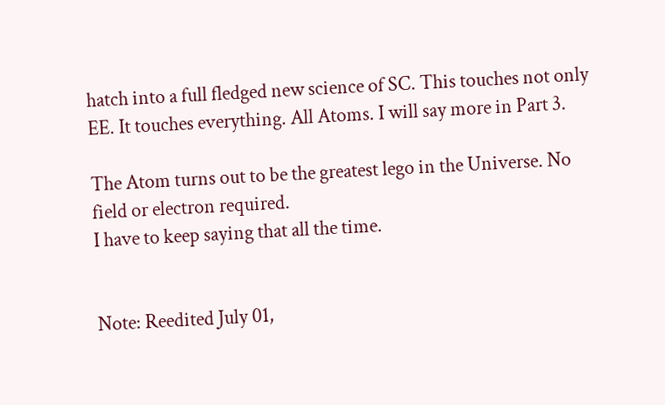hatch into a full fledged new science of SC. This touches not only EE. It touches everything. All Atoms. I will say more in Part 3.

The Atom turns out to be the greatest lego in the Universe. No field or electron required.
I have to keep saying that all the time.


Note: Reedited July 01,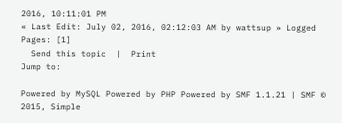2016, 10:11:01 PM
« Last Edit: July 02, 2016, 02:12:03 AM by wattsup » Logged
Pages: [1]
  Send this topic  |  Print
Jump to:

Powered by MySQL Powered by PHP Powered by SMF 1.1.21 | SMF © 2015, Simple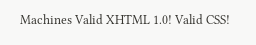Machines Valid XHTML 1.0! Valid CSS!